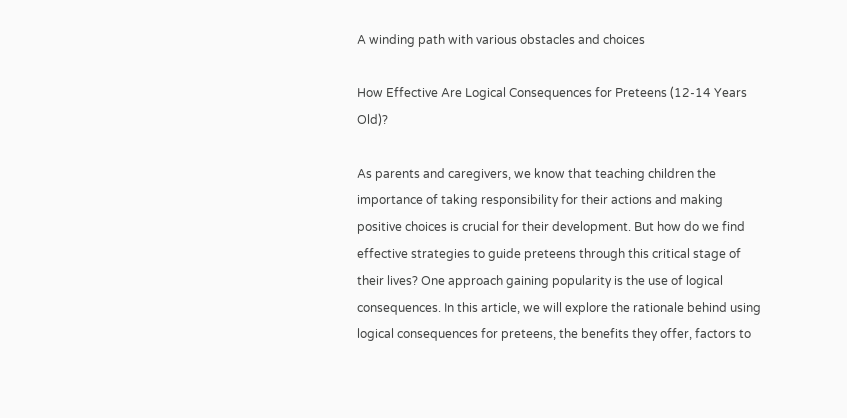A winding path with various obstacles and choices

How Effective Are Logical Consequences for Preteens (12-14 Years Old)?

As parents and caregivers, we know that teaching children the importance of taking responsibility for their actions and making positive choices is crucial for their development. But how do we find effective strategies to guide preteens through this critical stage of their lives? One approach gaining popularity is the use of logical consequences. In this article, we will explore the rationale behind using logical consequences for preteens, the benefits they offer, factors to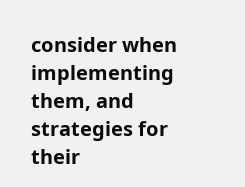consider when implementing them, and strategies for their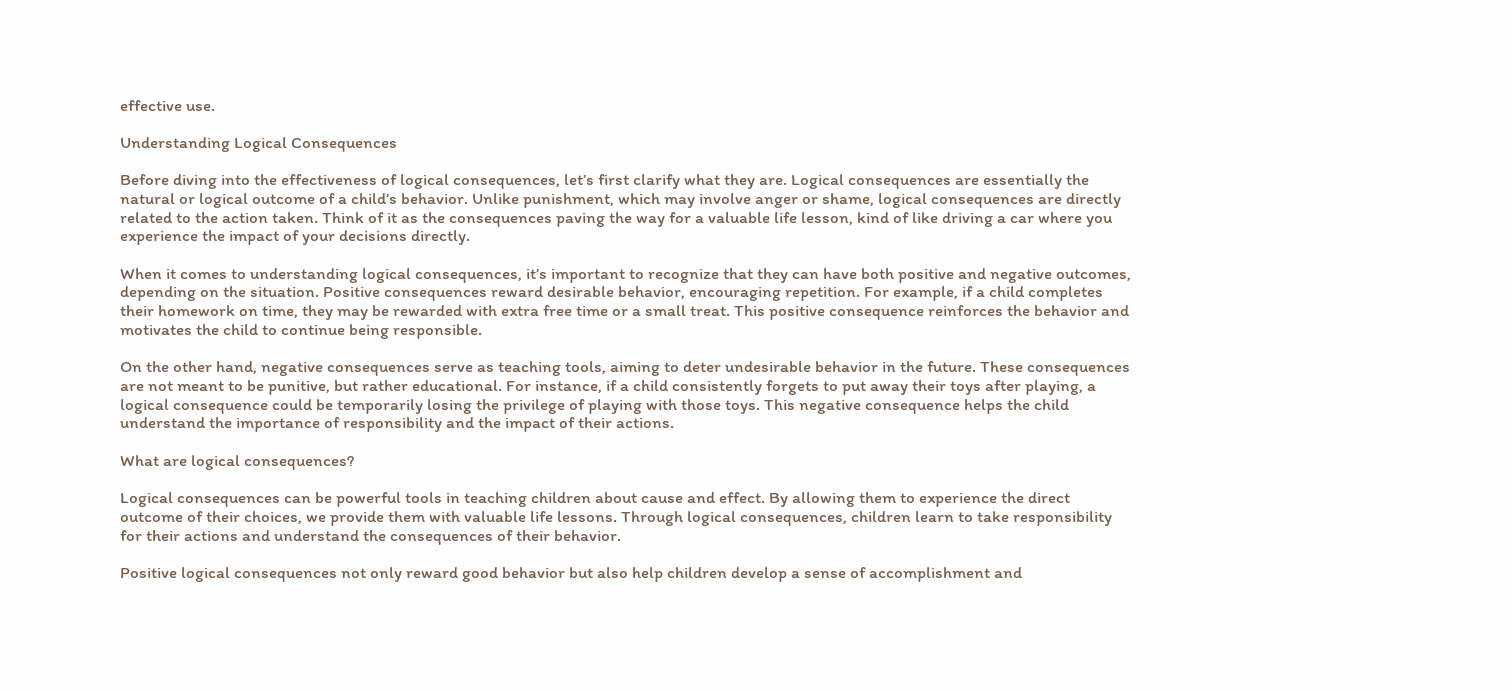effective use.

Understanding Logical Consequences

Before diving into the effectiveness of logical consequences, let’s first clarify what they are. Logical consequences are essentially the natural or logical outcome of a child’s behavior. Unlike punishment, which may involve anger or shame, logical consequences are directly related to the action taken. Think of it as the consequences paving the way for a valuable life lesson, kind of like driving a car where you experience the impact of your decisions directly.

When it comes to understanding logical consequences, it’s important to recognize that they can have both positive and negative outcomes, depending on the situation. Positive consequences reward desirable behavior, encouraging repetition. For example, if a child completes their homework on time, they may be rewarded with extra free time or a small treat. This positive consequence reinforces the behavior and motivates the child to continue being responsible.

On the other hand, negative consequences serve as teaching tools, aiming to deter undesirable behavior in the future. These consequences are not meant to be punitive, but rather educational. For instance, if a child consistently forgets to put away their toys after playing, a logical consequence could be temporarily losing the privilege of playing with those toys. This negative consequence helps the child understand the importance of responsibility and the impact of their actions.

What are logical consequences?

Logical consequences can be powerful tools in teaching children about cause and effect. By allowing them to experience the direct outcome of their choices, we provide them with valuable life lessons. Through logical consequences, children learn to take responsibility for their actions and understand the consequences of their behavior.

Positive logical consequences not only reward good behavior but also help children develop a sense of accomplishment and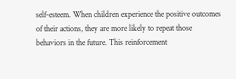self-esteem. When children experience the positive outcomes of their actions, they are more likely to repeat those behaviors in the future. This reinforcement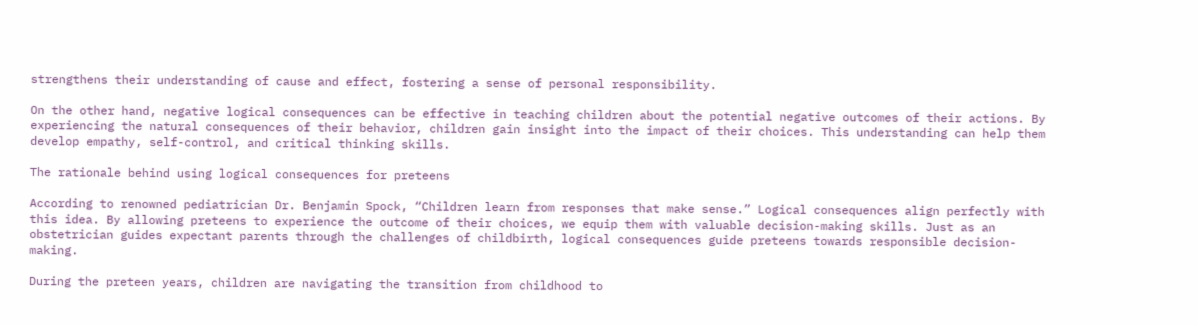strengthens their understanding of cause and effect, fostering a sense of personal responsibility.

On the other hand, negative logical consequences can be effective in teaching children about the potential negative outcomes of their actions. By experiencing the natural consequences of their behavior, children gain insight into the impact of their choices. This understanding can help them develop empathy, self-control, and critical thinking skills.

The rationale behind using logical consequences for preteens

According to renowned pediatrician Dr. Benjamin Spock, “Children learn from responses that make sense.” Logical consequences align perfectly with this idea. By allowing preteens to experience the outcome of their choices, we equip them with valuable decision-making skills. Just as an obstetrician guides expectant parents through the challenges of childbirth, logical consequences guide preteens towards responsible decision-making.

During the preteen years, children are navigating the transition from childhood to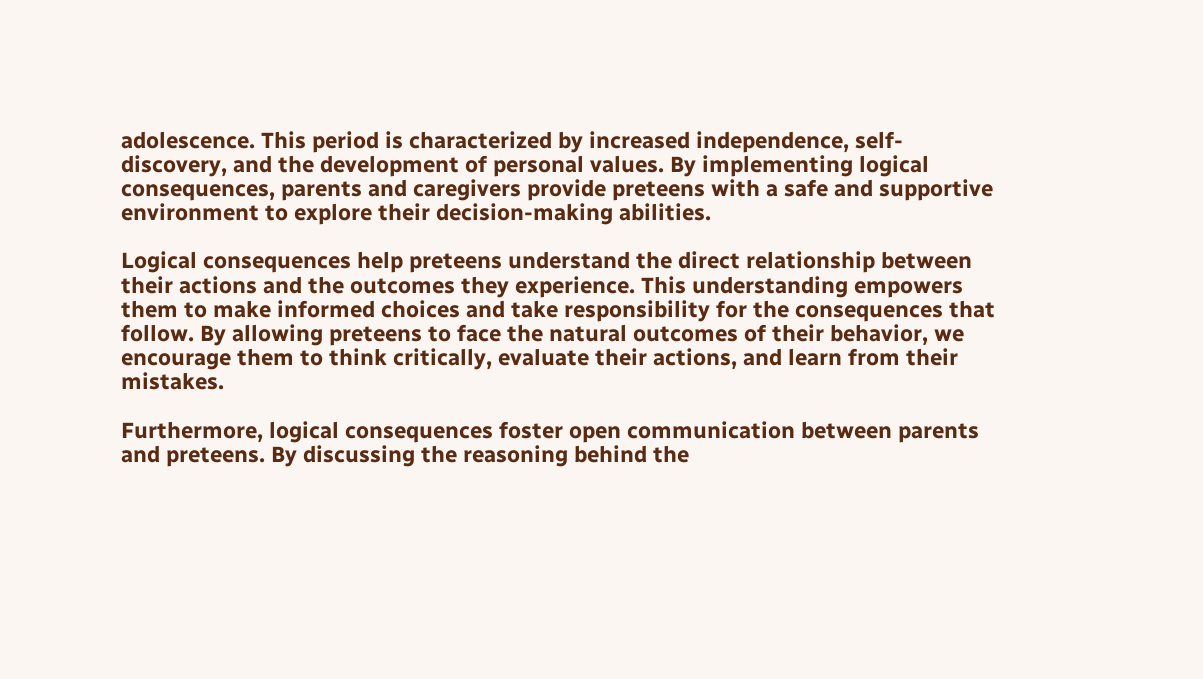adolescence. This period is characterized by increased independence, self-discovery, and the development of personal values. By implementing logical consequences, parents and caregivers provide preteens with a safe and supportive environment to explore their decision-making abilities.

Logical consequences help preteens understand the direct relationship between their actions and the outcomes they experience. This understanding empowers them to make informed choices and take responsibility for the consequences that follow. By allowing preteens to face the natural outcomes of their behavior, we encourage them to think critically, evaluate their actions, and learn from their mistakes.

Furthermore, logical consequences foster open communication between parents and preteens. By discussing the reasoning behind the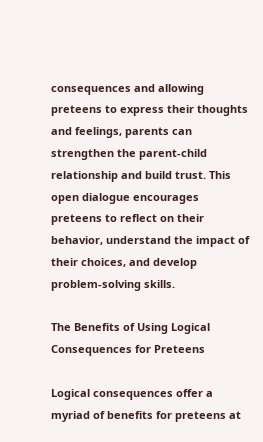consequences and allowing preteens to express their thoughts and feelings, parents can strengthen the parent-child relationship and build trust. This open dialogue encourages preteens to reflect on their behavior, understand the impact of their choices, and develop problem-solving skills.

The Benefits of Using Logical Consequences for Preteens

Logical consequences offer a myriad of benefits for preteens at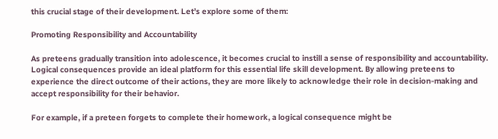this crucial stage of their development. Let’s explore some of them:

Promoting Responsibility and Accountability

As preteens gradually transition into adolescence, it becomes crucial to instill a sense of responsibility and accountability. Logical consequences provide an ideal platform for this essential life skill development. By allowing preteens to experience the direct outcome of their actions, they are more likely to acknowledge their role in decision-making and accept responsibility for their behavior.

For example, if a preteen forgets to complete their homework, a logical consequence might be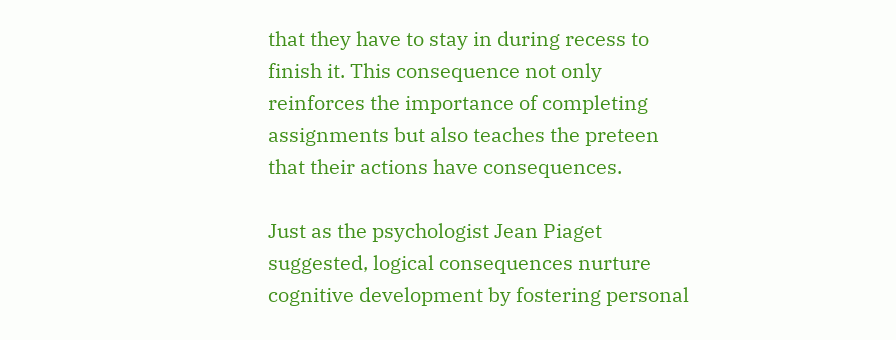that they have to stay in during recess to finish it. This consequence not only reinforces the importance of completing assignments but also teaches the preteen that their actions have consequences.

Just as the psychologist Jean Piaget suggested, logical consequences nurture cognitive development by fostering personal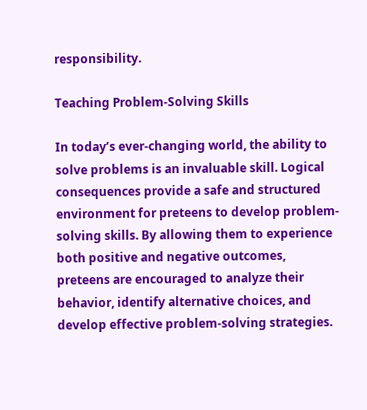responsibility.

Teaching Problem-Solving Skills

In today’s ever-changing world, the ability to solve problems is an invaluable skill. Logical consequences provide a safe and structured environment for preteens to develop problem-solving skills. By allowing them to experience both positive and negative outcomes, preteens are encouraged to analyze their behavior, identify alternative choices, and develop effective problem-solving strategies.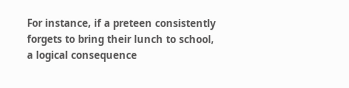For instance, if a preteen consistently forgets to bring their lunch to school, a logical consequence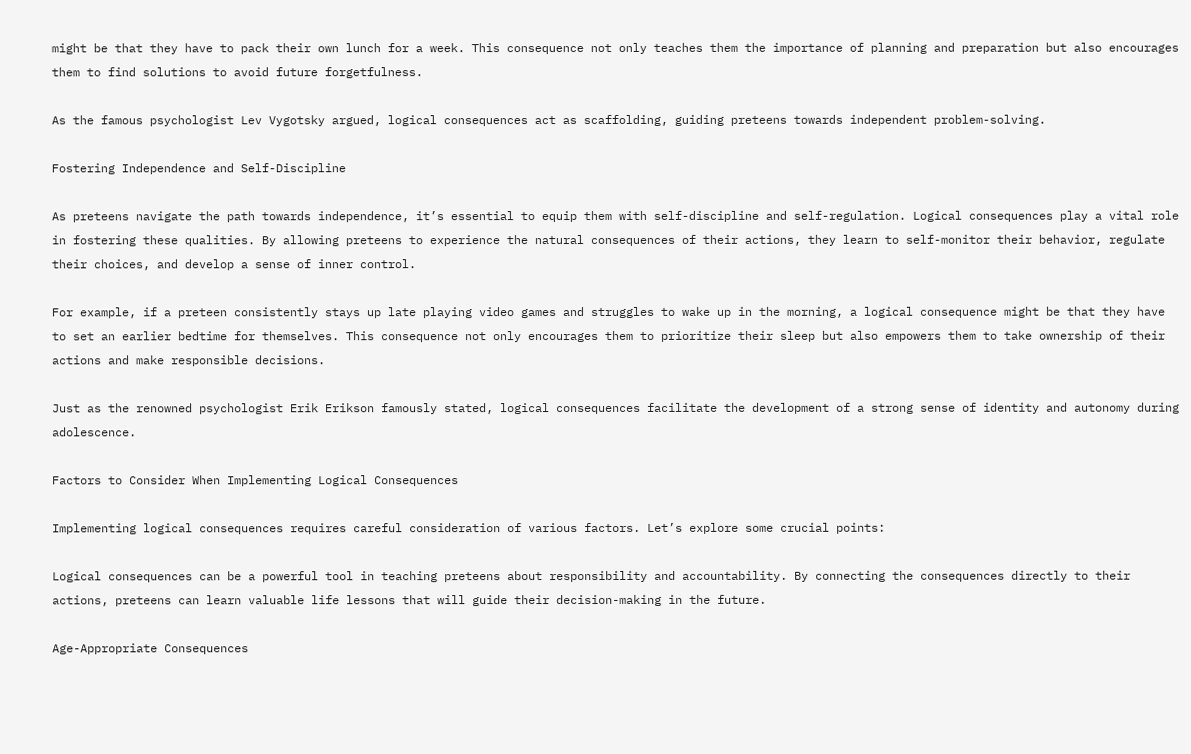might be that they have to pack their own lunch for a week. This consequence not only teaches them the importance of planning and preparation but also encourages them to find solutions to avoid future forgetfulness.

As the famous psychologist Lev Vygotsky argued, logical consequences act as scaffolding, guiding preteens towards independent problem-solving.

Fostering Independence and Self-Discipline

As preteens navigate the path towards independence, it’s essential to equip them with self-discipline and self-regulation. Logical consequences play a vital role in fostering these qualities. By allowing preteens to experience the natural consequences of their actions, they learn to self-monitor their behavior, regulate their choices, and develop a sense of inner control.

For example, if a preteen consistently stays up late playing video games and struggles to wake up in the morning, a logical consequence might be that they have to set an earlier bedtime for themselves. This consequence not only encourages them to prioritize their sleep but also empowers them to take ownership of their actions and make responsible decisions.

Just as the renowned psychologist Erik Erikson famously stated, logical consequences facilitate the development of a strong sense of identity and autonomy during adolescence.

Factors to Consider When Implementing Logical Consequences

Implementing logical consequences requires careful consideration of various factors. Let’s explore some crucial points:

Logical consequences can be a powerful tool in teaching preteens about responsibility and accountability. By connecting the consequences directly to their actions, preteens can learn valuable life lessons that will guide their decision-making in the future.

Age-Appropriate Consequences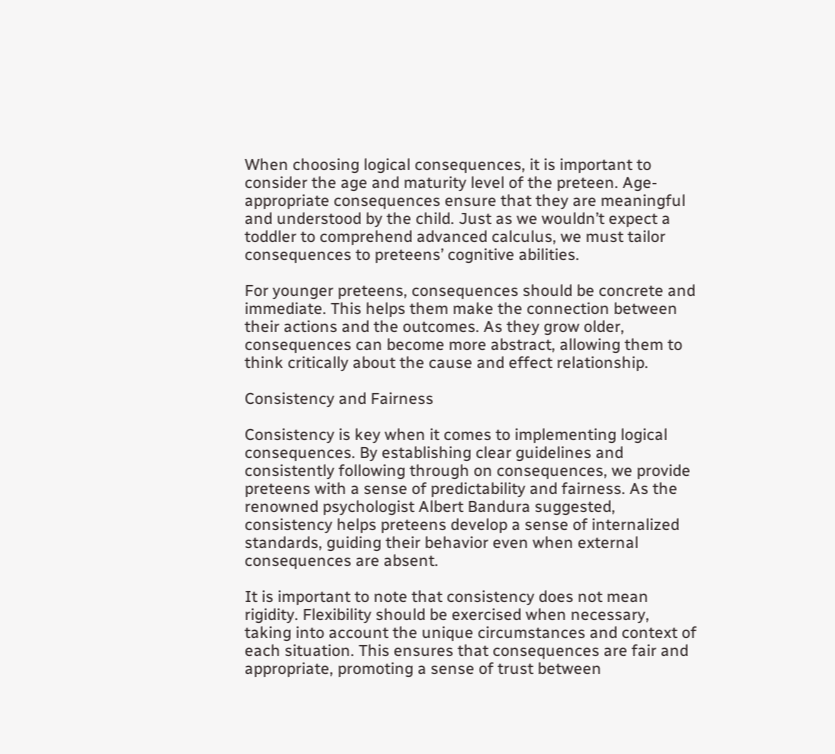When choosing logical consequences, it is important to consider the age and maturity level of the preteen. Age-appropriate consequences ensure that they are meaningful and understood by the child. Just as we wouldn’t expect a toddler to comprehend advanced calculus, we must tailor consequences to preteens’ cognitive abilities.

For younger preteens, consequences should be concrete and immediate. This helps them make the connection between their actions and the outcomes. As they grow older, consequences can become more abstract, allowing them to think critically about the cause and effect relationship.

Consistency and Fairness

Consistency is key when it comes to implementing logical consequences. By establishing clear guidelines and consistently following through on consequences, we provide preteens with a sense of predictability and fairness. As the renowned psychologist Albert Bandura suggested, consistency helps preteens develop a sense of internalized standards, guiding their behavior even when external consequences are absent.

It is important to note that consistency does not mean rigidity. Flexibility should be exercised when necessary, taking into account the unique circumstances and context of each situation. This ensures that consequences are fair and appropriate, promoting a sense of trust between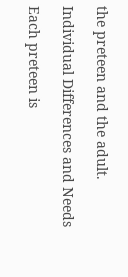the preteen and the adult.

Individual Differences and Needs

Each preteen is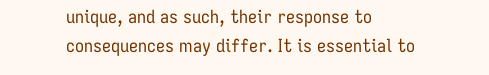unique, and as such, their response to consequences may differ. It is essential to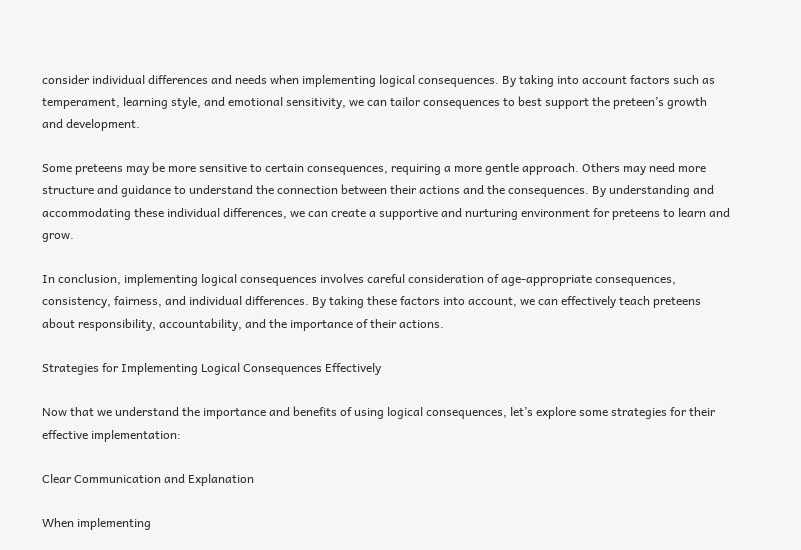consider individual differences and needs when implementing logical consequences. By taking into account factors such as temperament, learning style, and emotional sensitivity, we can tailor consequences to best support the preteen’s growth and development.

Some preteens may be more sensitive to certain consequences, requiring a more gentle approach. Others may need more structure and guidance to understand the connection between their actions and the consequences. By understanding and accommodating these individual differences, we can create a supportive and nurturing environment for preteens to learn and grow.

In conclusion, implementing logical consequences involves careful consideration of age-appropriate consequences, consistency, fairness, and individual differences. By taking these factors into account, we can effectively teach preteens about responsibility, accountability, and the importance of their actions.

Strategies for Implementing Logical Consequences Effectively

Now that we understand the importance and benefits of using logical consequences, let’s explore some strategies for their effective implementation:

Clear Communication and Explanation

When implementing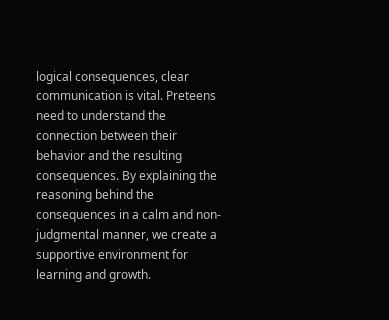logical consequences, clear communication is vital. Preteens need to understand the connection between their behavior and the resulting consequences. By explaining the reasoning behind the consequences in a calm and non-judgmental manner, we create a supportive environment for learning and growth.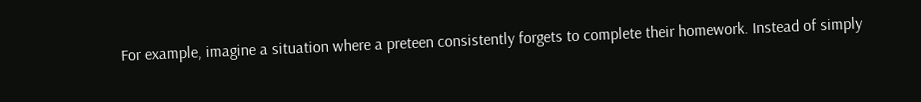For example, imagine a situation where a preteen consistently forgets to complete their homework. Instead of simply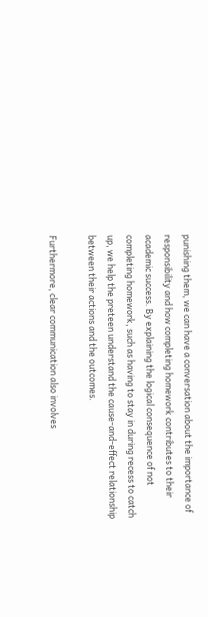punishing them, we can have a conversation about the importance of responsibility and how completing homework contributes to their academic success. By explaining the logical consequence of not completing homework, such as having to stay in during recess to catch up, we help the preteen understand the cause-and-effect relationship between their actions and the outcomes.

Furthermore, clear communication also involves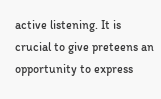active listening. It is crucial to give preteens an opportunity to express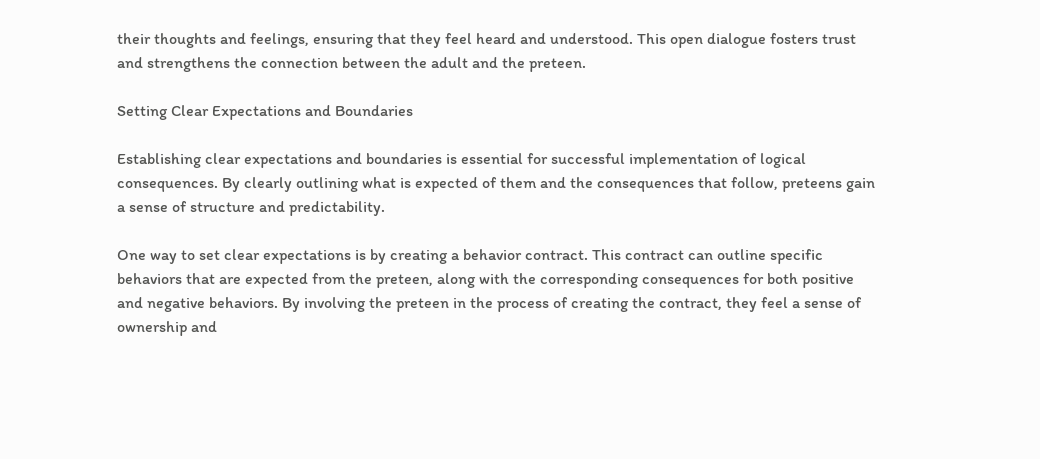their thoughts and feelings, ensuring that they feel heard and understood. This open dialogue fosters trust and strengthens the connection between the adult and the preteen.

Setting Clear Expectations and Boundaries

Establishing clear expectations and boundaries is essential for successful implementation of logical consequences. By clearly outlining what is expected of them and the consequences that follow, preteens gain a sense of structure and predictability.

One way to set clear expectations is by creating a behavior contract. This contract can outline specific behaviors that are expected from the preteen, along with the corresponding consequences for both positive and negative behaviors. By involving the preteen in the process of creating the contract, they feel a sense of ownership and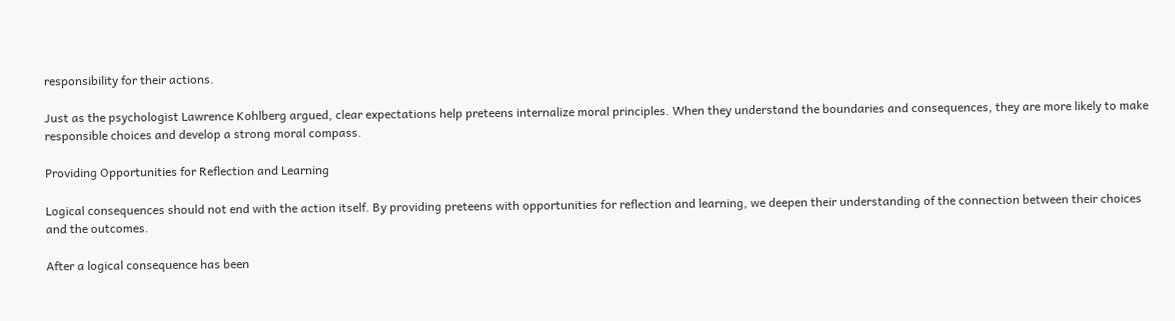responsibility for their actions.

Just as the psychologist Lawrence Kohlberg argued, clear expectations help preteens internalize moral principles. When they understand the boundaries and consequences, they are more likely to make responsible choices and develop a strong moral compass.

Providing Opportunities for Reflection and Learning

Logical consequences should not end with the action itself. By providing preteens with opportunities for reflection and learning, we deepen their understanding of the connection between their choices and the outcomes.

After a logical consequence has been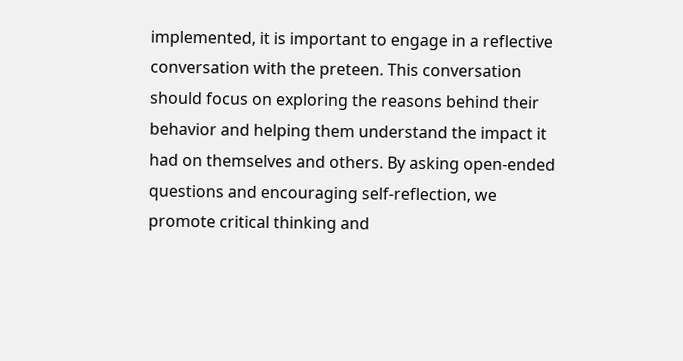implemented, it is important to engage in a reflective conversation with the preteen. This conversation should focus on exploring the reasons behind their behavior and helping them understand the impact it had on themselves and others. By asking open-ended questions and encouraging self-reflection, we promote critical thinking and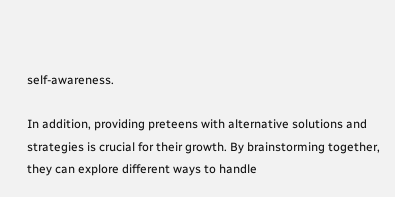self-awareness.

In addition, providing preteens with alternative solutions and strategies is crucial for their growth. By brainstorming together, they can explore different ways to handle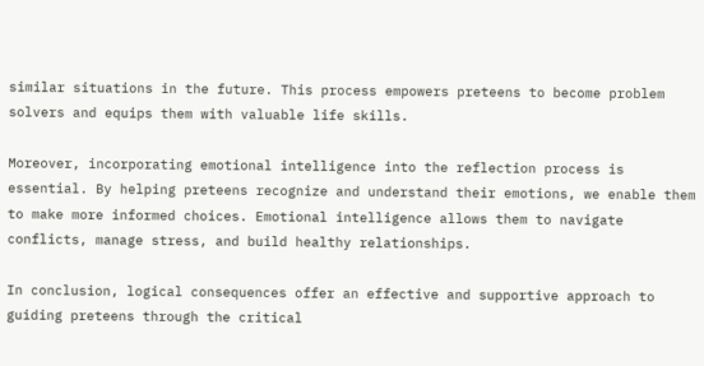similar situations in the future. This process empowers preteens to become problem solvers and equips them with valuable life skills.

Moreover, incorporating emotional intelligence into the reflection process is essential. By helping preteens recognize and understand their emotions, we enable them to make more informed choices. Emotional intelligence allows them to navigate conflicts, manage stress, and build healthy relationships.

In conclusion, logical consequences offer an effective and supportive approach to guiding preteens through the critical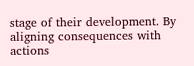stage of their development. By aligning consequences with actions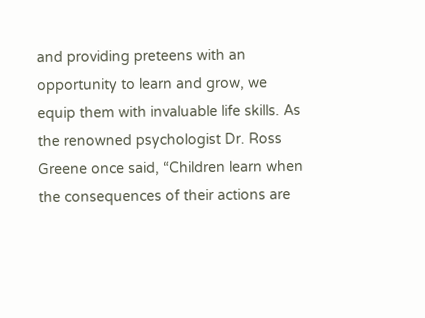and providing preteens with an opportunity to learn and grow, we equip them with invaluable life skills. As the renowned psychologist Dr. Ross Greene once said, “Children learn when the consequences of their actions are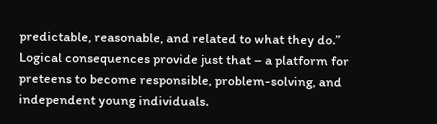predictable, reasonable, and related to what they do.” Logical consequences provide just that – a platform for preteens to become responsible, problem-solving, and independent young individuals.